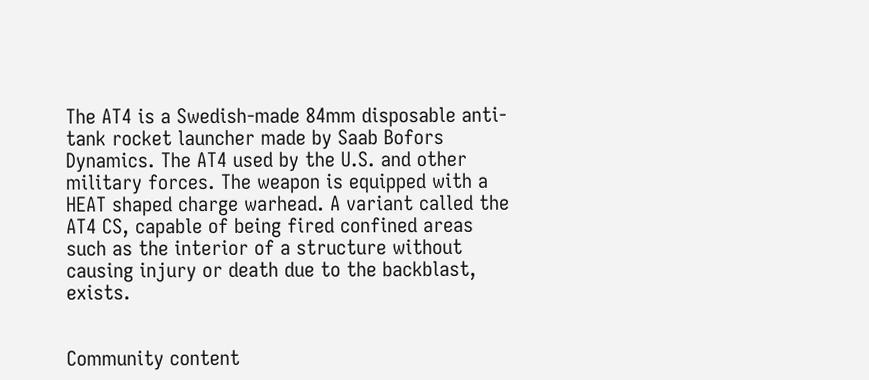The AT4 is a Swedish-made 84mm disposable anti-tank rocket launcher made by Saab Bofors Dynamics. The AT4 used by the U.S. and other military forces. The weapon is equipped with a HEAT shaped charge warhead. A variant called the AT4 CS, capable of being fired confined areas such as the interior of a structure without causing injury or death due to the backblast, exists.


Community content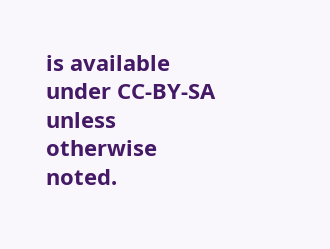is available under CC-BY-SA unless otherwise noted.